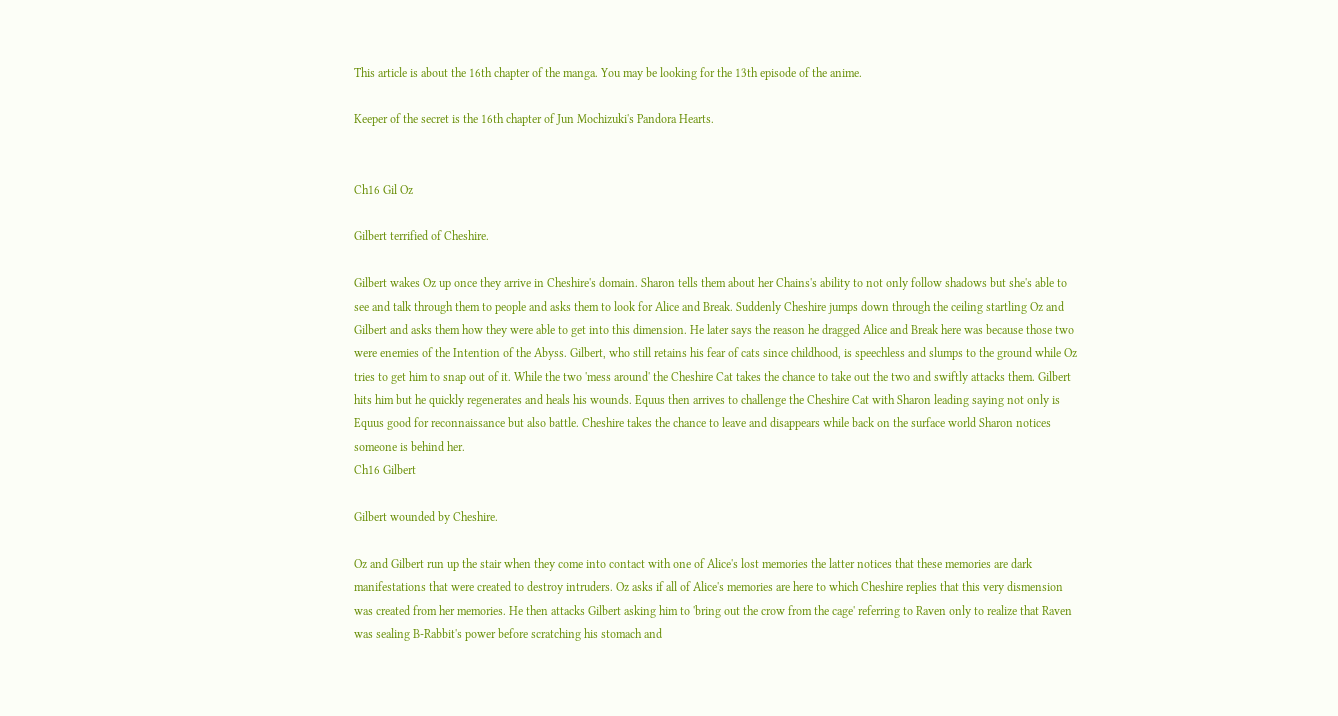This article is about the 16th chapter of the manga. You may be looking for the 13th episode of the anime.

Keeper of the secret is the 16th chapter of Jun Mochizuki's Pandora Hearts.


Ch16 Gil Oz

Gilbert terrified of Cheshire.

Gilbert wakes Oz up once they arrive in Cheshire's domain. Sharon tells them about her Chains's ability to not only follow shadows but she's able to see and talk through them to people and asks them to look for Alice and Break. Suddenly Cheshire jumps down through the ceiling startling Oz and Gilbert and asks them how they were able to get into this dimension. He later says the reason he dragged Alice and Break here was because those two were enemies of the Intention of the Abyss. Gilbert, who still retains his fear of cats since childhood, is speechless and slumps to the ground while Oz tries to get him to snap out of it. While the two 'mess around' the Cheshire Cat takes the chance to take out the two and swiftly attacks them. Gilbert hits him but he quickly regenerates and heals his wounds. Equus then arrives to challenge the Cheshire Cat with Sharon leading saying not only is Equus good for reconnaissance but also battle. Cheshire takes the chance to leave and disappears while back on the surface world Sharon notices someone is behind her.
Ch16 Gilbert

Gilbert wounded by Cheshire.

Oz and Gilbert run up the stair when they come into contact with one of Alice's lost memories the latter notices that these memories are dark manifestations that were created to destroy intruders. Oz asks if all of Alice's memories are here to which Cheshire replies that this very dismension was created from her memories. He then attacks Gilbert asking him to 'bring out the crow from the cage' referring to Raven only to realize that Raven was sealing B-Rabbit's power before scratching his stomach and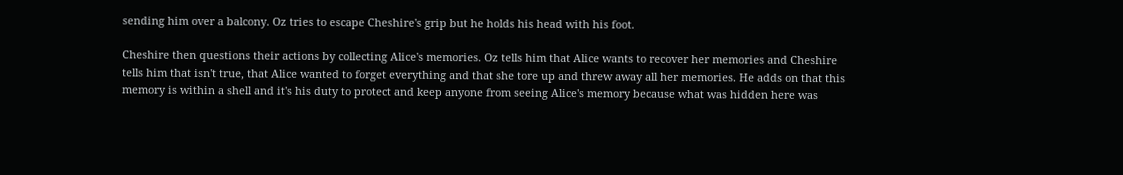sending him over a balcony. Oz tries to escape Cheshire's grip but he holds his head with his foot.

Cheshire then questions their actions by collecting Alice's memories. Oz tells him that Alice wants to recover her memories and Cheshire tells him that isn't true, that Alice wanted to forget everything and that she tore up and threw away all her memories. He adds on that this memory is within a shell and it's his duty to protect and keep anyone from seeing Alice's memory because what was hidden here was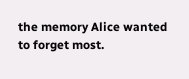the memory Alice wanted to forget most.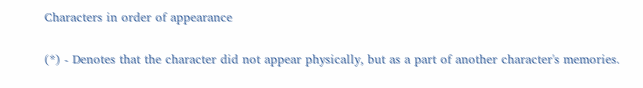Characters in order of appearance

(*) - Denotes that the character did not appear physically, but as a part of another character's memories.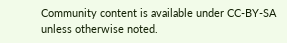Community content is available under CC-BY-SA unless otherwise noted.